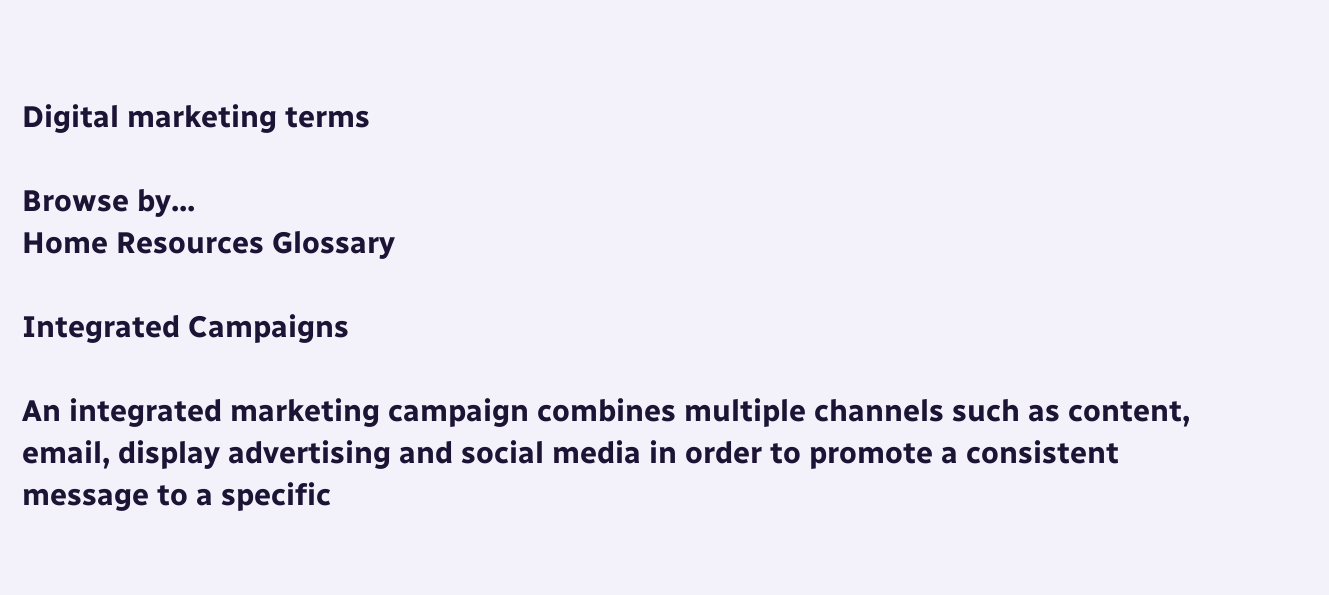Digital marketing terms

Browse by...
Home Resources Glossary

Integrated Campaigns

An integrated marketing campaign combines multiple channels such as content, email, display advertising and social media in order to promote a consistent message to a specific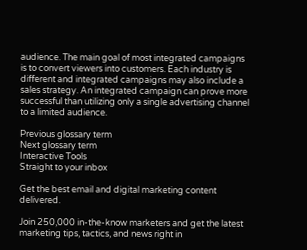audience. The main goal of most integrated campaigns is to convert viewers into customers. Each industry is different and integrated campaigns may also include a sales strategy. An integrated campaign can prove more successful than utilizing only a single advertising channel to a limited audience.

Previous glossary term
Next glossary term
Interactive Tools
Straight to your inbox

Get the best email and digital marketing content delivered.

Join 250,000 in-the-know marketers and get the latest marketing tips, tactics, and news right in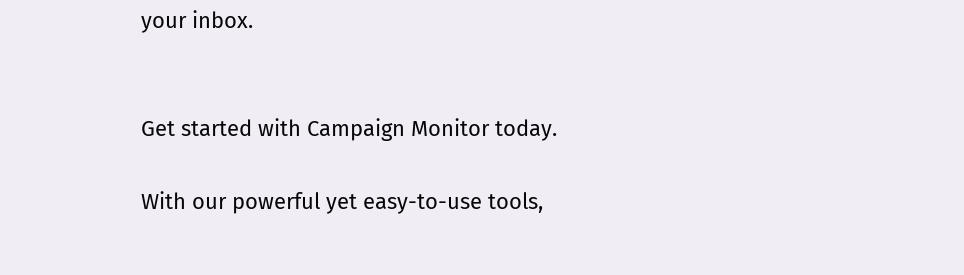your inbox.


Get started with Campaign Monitor today.

With our powerful yet easy-to-use tools,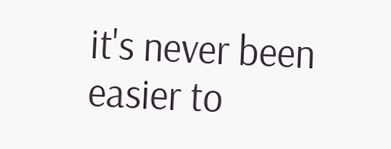it's never been easier to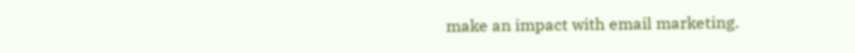make an impact with email marketing.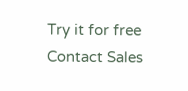Try it for free
Contact Sales